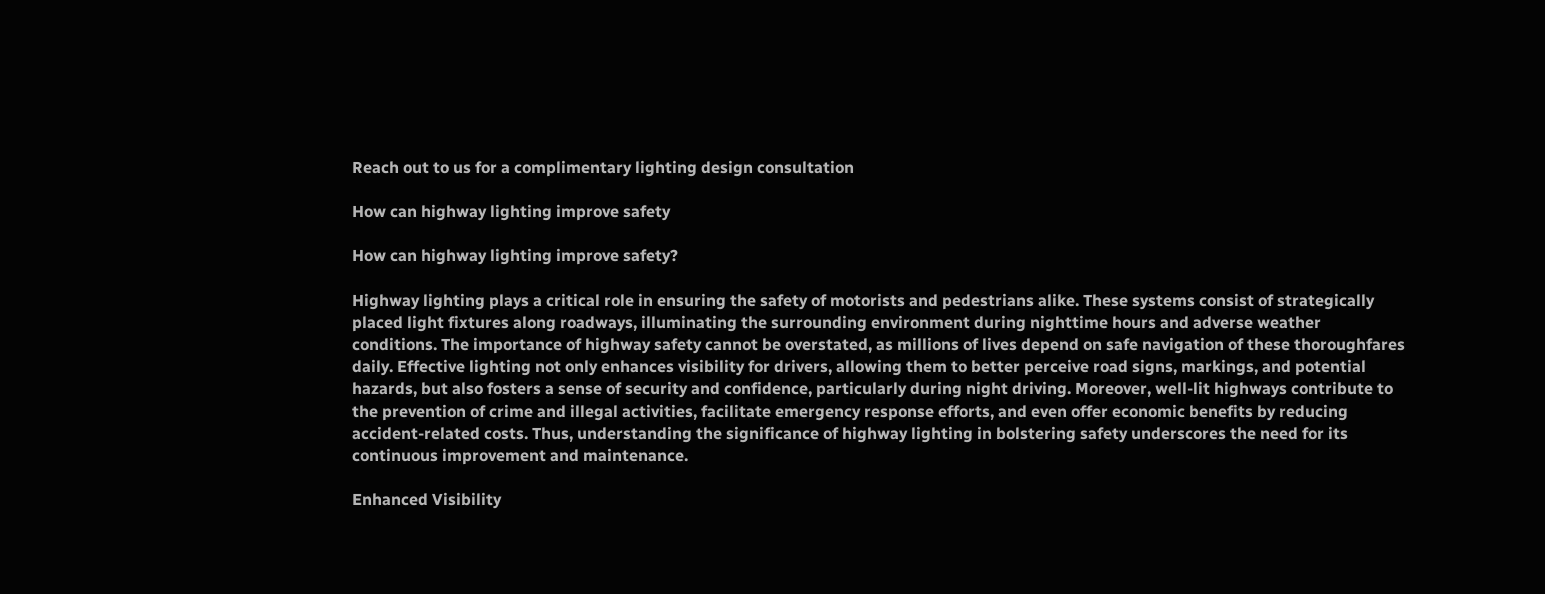Reach out to us for a complimentary lighting design consultation

How can highway lighting improve safety

How can highway lighting improve safety?

Highway lighting plays a critical role in ensuring the safety of motorists and pedestrians alike. These systems consist of strategically placed light fixtures along roadways, illuminating the surrounding environment during nighttime hours and adverse weather conditions. The importance of highway safety cannot be overstated, as millions of lives depend on safe navigation of these thoroughfares daily. Effective lighting not only enhances visibility for drivers, allowing them to better perceive road signs, markings, and potential hazards, but also fosters a sense of security and confidence, particularly during night driving. Moreover, well-lit highways contribute to the prevention of crime and illegal activities, facilitate emergency response efforts, and even offer economic benefits by reducing accident-related costs. Thus, understanding the significance of highway lighting in bolstering safety underscores the need for its continuous improvement and maintenance.

Enhanced Visibility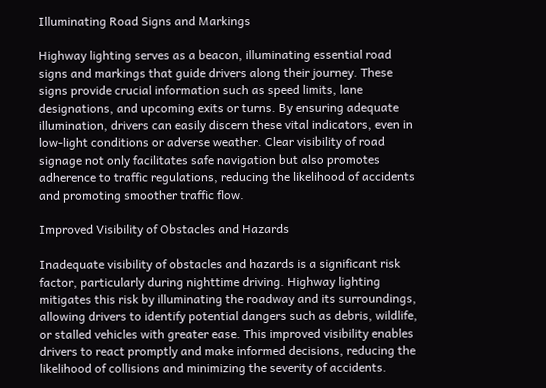Illuminating Road Signs and Markings

Highway lighting serves as a beacon, illuminating essential road signs and markings that guide drivers along their journey. These signs provide crucial information such as speed limits, lane designations, and upcoming exits or turns. By ensuring adequate illumination, drivers can easily discern these vital indicators, even in low-light conditions or adverse weather. Clear visibility of road signage not only facilitates safe navigation but also promotes adherence to traffic regulations, reducing the likelihood of accidents and promoting smoother traffic flow.

Improved Visibility of Obstacles and Hazards

Inadequate visibility of obstacles and hazards is a significant risk factor, particularly during nighttime driving. Highway lighting mitigates this risk by illuminating the roadway and its surroundings, allowing drivers to identify potential dangers such as debris, wildlife, or stalled vehicles with greater ease. This improved visibility enables drivers to react promptly and make informed decisions, reducing the likelihood of collisions and minimizing the severity of accidents.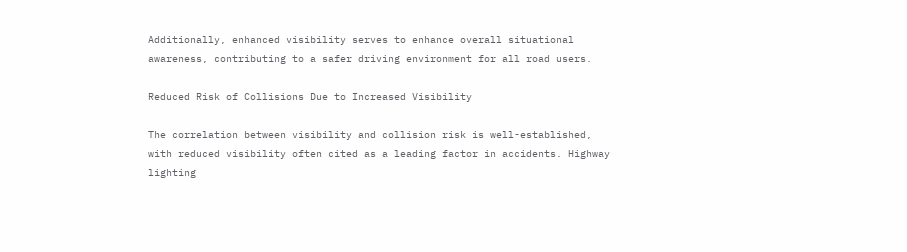Additionally, enhanced visibility serves to enhance overall situational awareness, contributing to a safer driving environment for all road users.

Reduced Risk of Collisions Due to Increased Visibility

The correlation between visibility and collision risk is well-established, with reduced visibility often cited as a leading factor in accidents. Highway lighting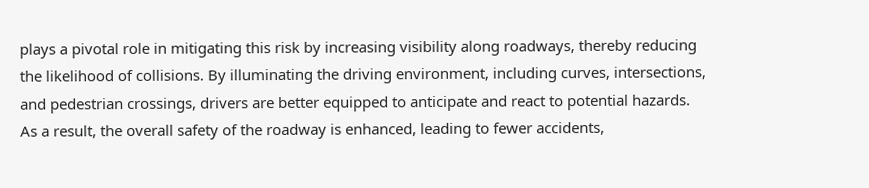plays a pivotal role in mitigating this risk by increasing visibility along roadways, thereby reducing the likelihood of collisions. By illuminating the driving environment, including curves, intersections, and pedestrian crossings, drivers are better equipped to anticipate and react to potential hazards. As a result, the overall safety of the roadway is enhanced, leading to fewer accidents,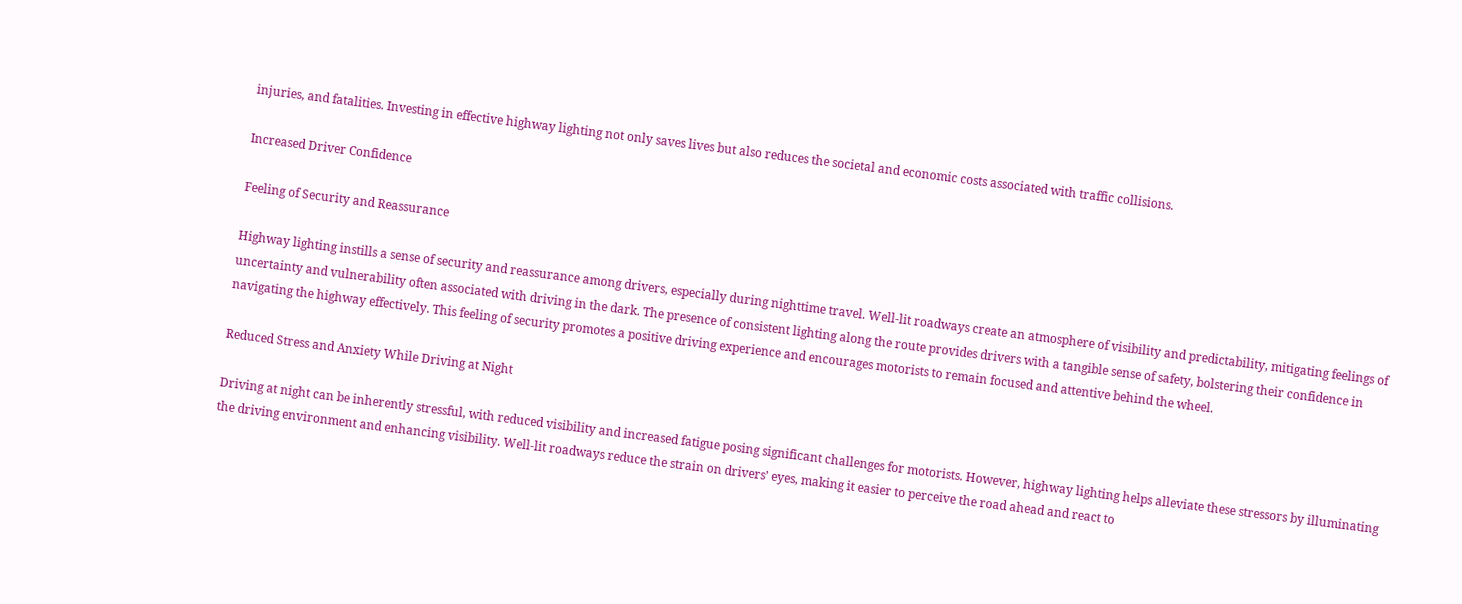injuries, and fatalities. Investing in effective highway lighting not only saves lives but also reduces the societal and economic costs associated with traffic collisions.

Increased Driver Confidence

Feeling of Security and Reassurance

Highway lighting instills a sense of security and reassurance among drivers, especially during nighttime travel. Well-lit roadways create an atmosphere of visibility and predictability, mitigating feelings of uncertainty and vulnerability often associated with driving in the dark. The presence of consistent lighting along the route provides drivers with a tangible sense of safety, bolstering their confidence in navigating the highway effectively. This feeling of security promotes a positive driving experience and encourages motorists to remain focused and attentive behind the wheel.

Reduced Stress and Anxiety While Driving at Night

Driving at night can be inherently stressful, with reduced visibility and increased fatigue posing significant challenges for motorists. However, highway lighting helps alleviate these stressors by illuminating the driving environment and enhancing visibility. Well-lit roadways reduce the strain on drivers’ eyes, making it easier to perceive the road ahead and react to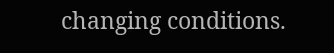changing conditions.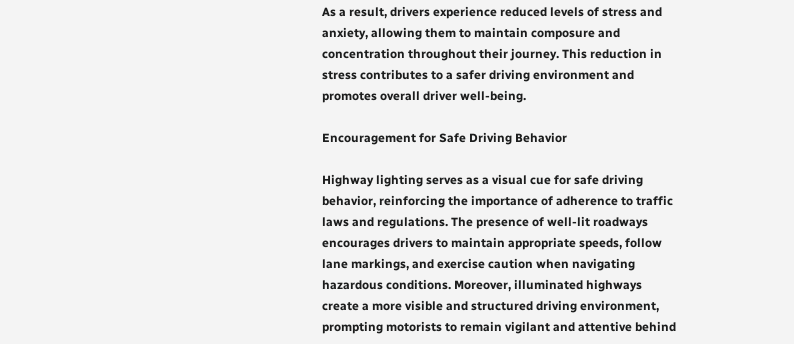As a result, drivers experience reduced levels of stress and anxiety, allowing them to maintain composure and concentration throughout their journey. This reduction in stress contributes to a safer driving environment and promotes overall driver well-being.

Encouragement for Safe Driving Behavior

Highway lighting serves as a visual cue for safe driving behavior, reinforcing the importance of adherence to traffic laws and regulations. The presence of well-lit roadways encourages drivers to maintain appropriate speeds, follow lane markings, and exercise caution when navigating hazardous conditions. Moreover, illuminated highways create a more visible and structured driving environment, prompting motorists to remain vigilant and attentive behind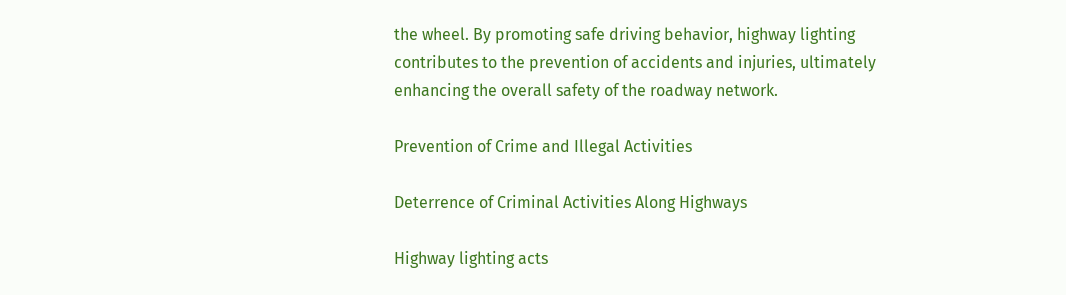the wheel. By promoting safe driving behavior, highway lighting contributes to the prevention of accidents and injuries, ultimately enhancing the overall safety of the roadway network.

Prevention of Crime and Illegal Activities

Deterrence of Criminal Activities Along Highways

Highway lighting acts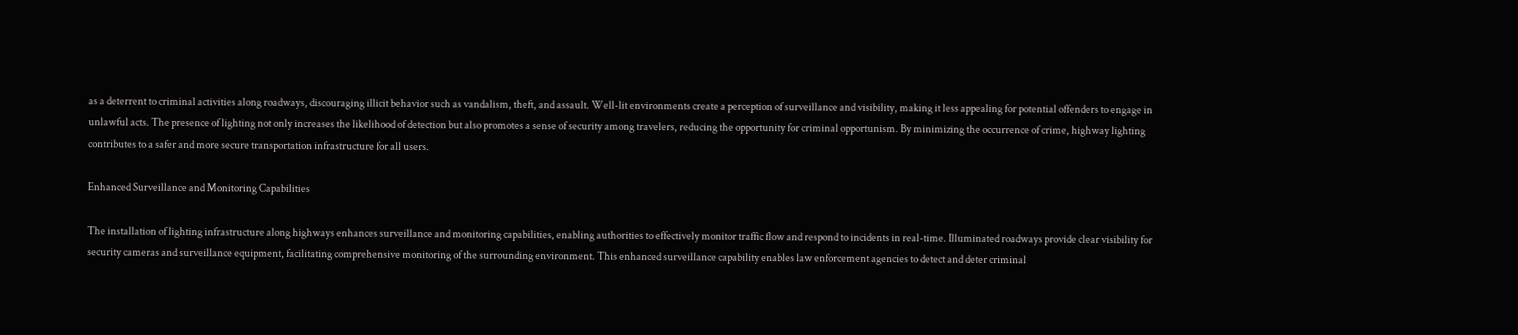as a deterrent to criminal activities along roadways, discouraging illicit behavior such as vandalism, theft, and assault. Well-lit environments create a perception of surveillance and visibility, making it less appealing for potential offenders to engage in unlawful acts. The presence of lighting not only increases the likelihood of detection but also promotes a sense of security among travelers, reducing the opportunity for criminal opportunism. By minimizing the occurrence of crime, highway lighting contributes to a safer and more secure transportation infrastructure for all users.

Enhanced Surveillance and Monitoring Capabilities

The installation of lighting infrastructure along highways enhances surveillance and monitoring capabilities, enabling authorities to effectively monitor traffic flow and respond to incidents in real-time. Illuminated roadways provide clear visibility for security cameras and surveillance equipment, facilitating comprehensive monitoring of the surrounding environment. This enhanced surveillance capability enables law enforcement agencies to detect and deter criminal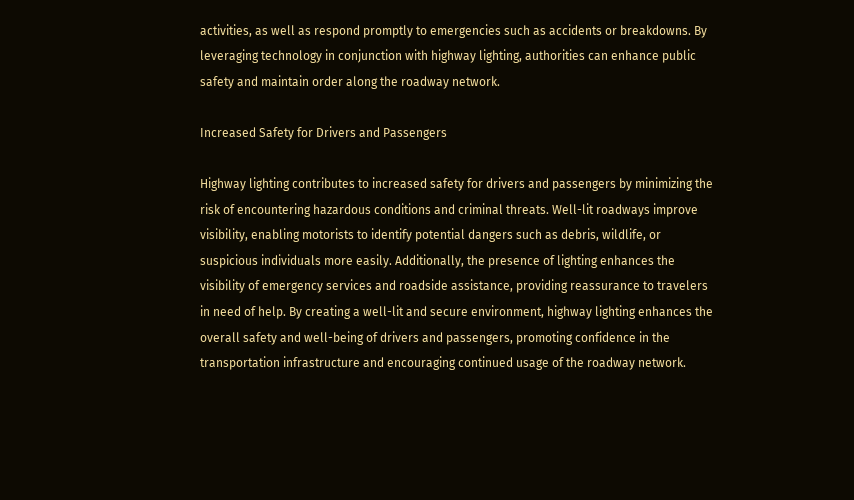activities, as well as respond promptly to emergencies such as accidents or breakdowns. By leveraging technology in conjunction with highway lighting, authorities can enhance public safety and maintain order along the roadway network.

Increased Safety for Drivers and Passengers

Highway lighting contributes to increased safety for drivers and passengers by minimizing the risk of encountering hazardous conditions and criminal threats. Well-lit roadways improve visibility, enabling motorists to identify potential dangers such as debris, wildlife, or suspicious individuals more easily. Additionally, the presence of lighting enhances the visibility of emergency services and roadside assistance, providing reassurance to travelers in need of help. By creating a well-lit and secure environment, highway lighting enhances the overall safety and well-being of drivers and passengers, promoting confidence in the transportation infrastructure and encouraging continued usage of the roadway network.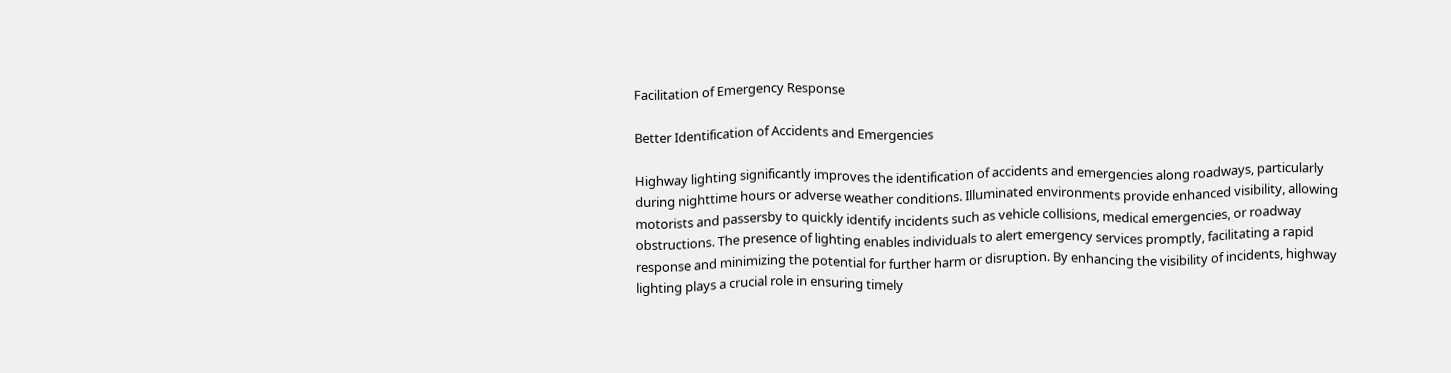Facilitation of Emergency Response

Better Identification of Accidents and Emergencies

Highway lighting significantly improves the identification of accidents and emergencies along roadways, particularly during nighttime hours or adverse weather conditions. Illuminated environments provide enhanced visibility, allowing motorists and passersby to quickly identify incidents such as vehicle collisions, medical emergencies, or roadway obstructions. The presence of lighting enables individuals to alert emergency services promptly, facilitating a rapid response and minimizing the potential for further harm or disruption. By enhancing the visibility of incidents, highway lighting plays a crucial role in ensuring timely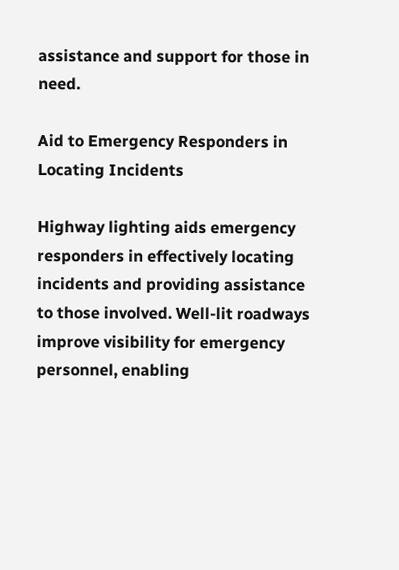assistance and support for those in need.

Aid to Emergency Responders in Locating Incidents

Highway lighting aids emergency responders in effectively locating incidents and providing assistance to those involved. Well-lit roadways improve visibility for emergency personnel, enabling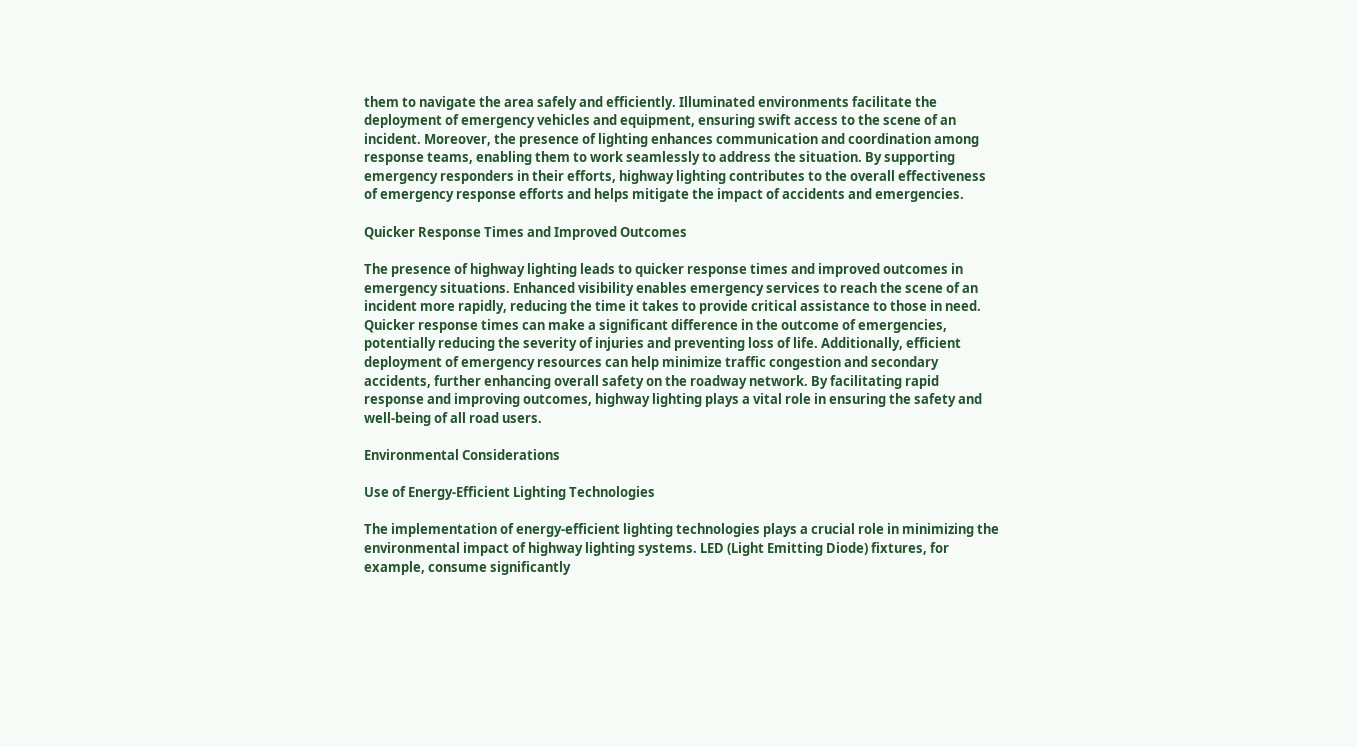them to navigate the area safely and efficiently. Illuminated environments facilitate the deployment of emergency vehicles and equipment, ensuring swift access to the scene of an incident. Moreover, the presence of lighting enhances communication and coordination among response teams, enabling them to work seamlessly to address the situation. By supporting emergency responders in their efforts, highway lighting contributes to the overall effectiveness of emergency response efforts and helps mitigate the impact of accidents and emergencies.

Quicker Response Times and Improved Outcomes

The presence of highway lighting leads to quicker response times and improved outcomes in emergency situations. Enhanced visibility enables emergency services to reach the scene of an incident more rapidly, reducing the time it takes to provide critical assistance to those in need. Quicker response times can make a significant difference in the outcome of emergencies, potentially reducing the severity of injuries and preventing loss of life. Additionally, efficient deployment of emergency resources can help minimize traffic congestion and secondary accidents, further enhancing overall safety on the roadway network. By facilitating rapid response and improving outcomes, highway lighting plays a vital role in ensuring the safety and well-being of all road users.

Environmental Considerations

Use of Energy-Efficient Lighting Technologies

The implementation of energy-efficient lighting technologies plays a crucial role in minimizing the environmental impact of highway lighting systems. LED (Light Emitting Diode) fixtures, for example, consume significantly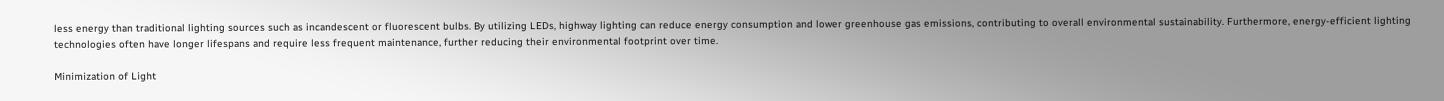less energy than traditional lighting sources such as incandescent or fluorescent bulbs. By utilizing LEDs, highway lighting can reduce energy consumption and lower greenhouse gas emissions, contributing to overall environmental sustainability. Furthermore, energy-efficient lighting technologies often have longer lifespans and require less frequent maintenance, further reducing their environmental footprint over time.

Minimization of Light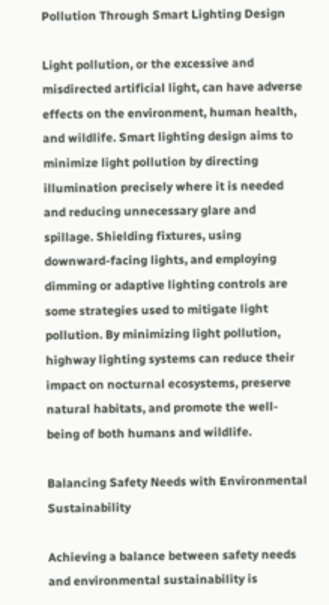Pollution Through Smart Lighting Design

Light pollution, or the excessive and misdirected artificial light, can have adverse effects on the environment, human health, and wildlife. Smart lighting design aims to minimize light pollution by directing illumination precisely where it is needed and reducing unnecessary glare and spillage. Shielding fixtures, using downward-facing lights, and employing dimming or adaptive lighting controls are some strategies used to mitigate light pollution. By minimizing light pollution, highway lighting systems can reduce their impact on nocturnal ecosystems, preserve natural habitats, and promote the well-being of both humans and wildlife.

Balancing Safety Needs with Environmental Sustainability

Achieving a balance between safety needs and environmental sustainability is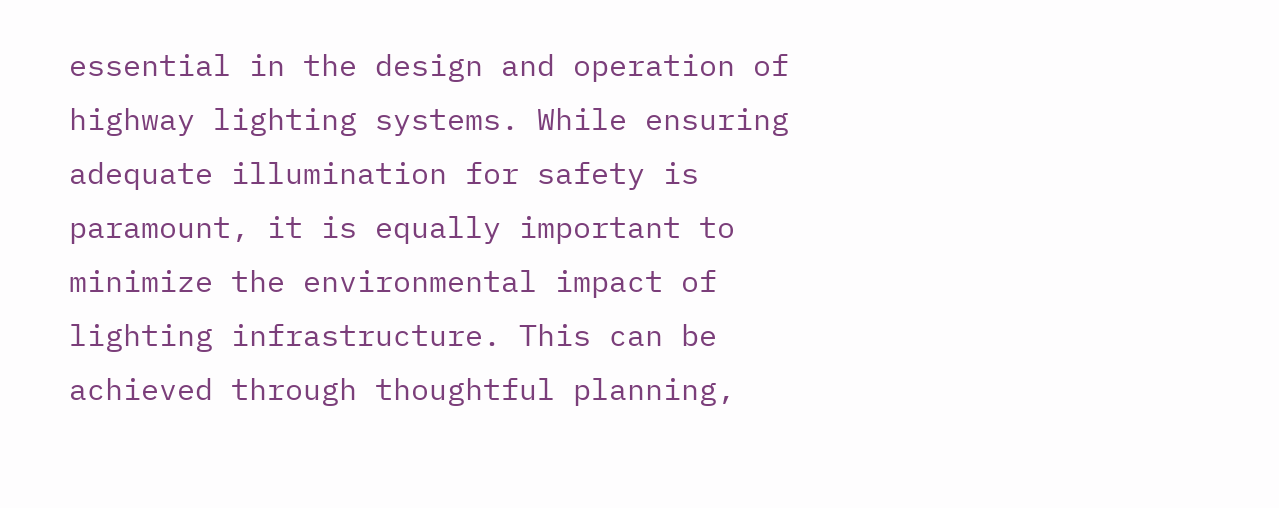essential in the design and operation of highway lighting systems. While ensuring adequate illumination for safety is paramount, it is equally important to minimize the environmental impact of lighting infrastructure. This can be achieved through thoughtful planning,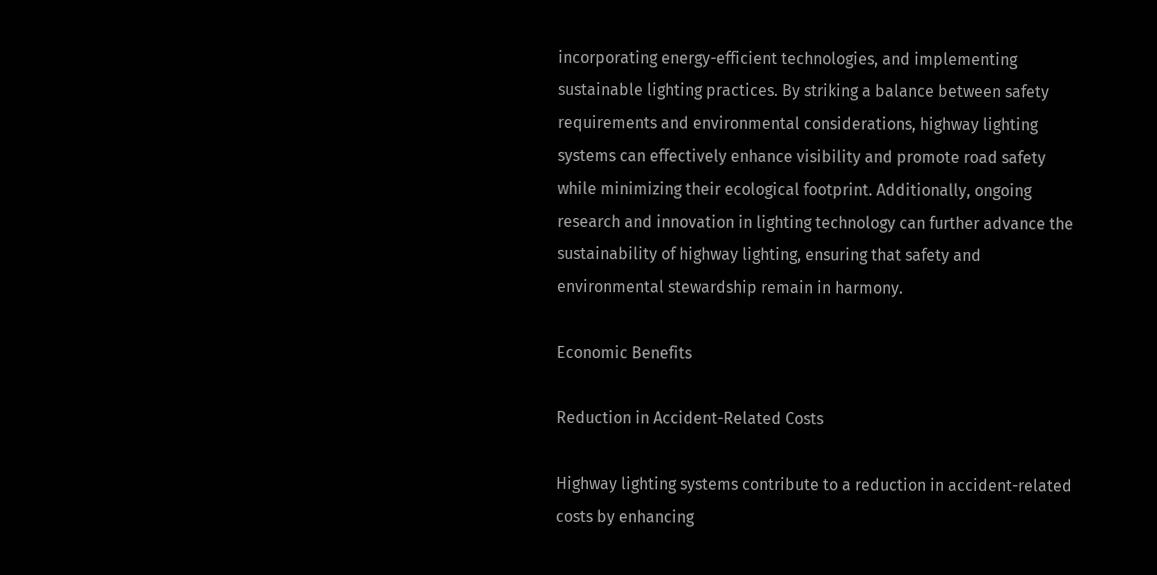incorporating energy-efficient technologies, and implementing sustainable lighting practices. By striking a balance between safety requirements and environmental considerations, highway lighting systems can effectively enhance visibility and promote road safety while minimizing their ecological footprint. Additionally, ongoing research and innovation in lighting technology can further advance the sustainability of highway lighting, ensuring that safety and environmental stewardship remain in harmony.

Economic Benefits

Reduction in Accident-Related Costs

Highway lighting systems contribute to a reduction in accident-related costs by enhancing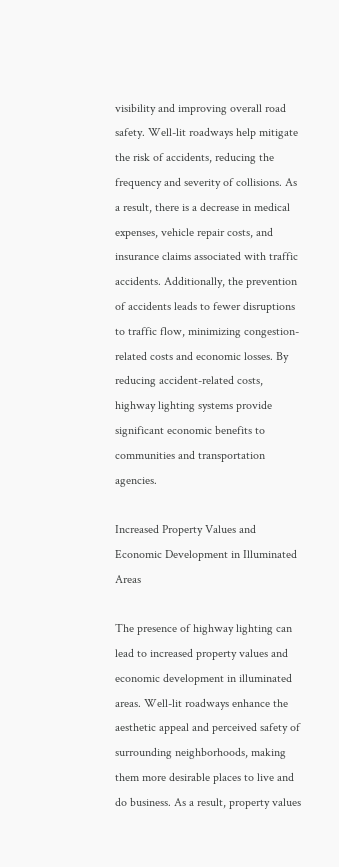visibility and improving overall road safety. Well-lit roadways help mitigate the risk of accidents, reducing the frequency and severity of collisions. As a result, there is a decrease in medical expenses, vehicle repair costs, and insurance claims associated with traffic accidents. Additionally, the prevention of accidents leads to fewer disruptions to traffic flow, minimizing congestion-related costs and economic losses. By reducing accident-related costs, highway lighting systems provide significant economic benefits to communities and transportation agencies.

Increased Property Values and Economic Development in Illuminated Areas

The presence of highway lighting can lead to increased property values and economic development in illuminated areas. Well-lit roadways enhance the aesthetic appeal and perceived safety of surrounding neighborhoods, making them more desirable places to live and do business. As a result, property values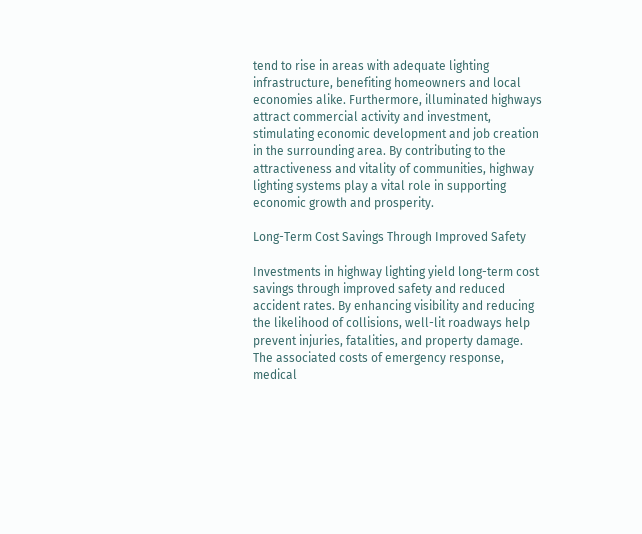tend to rise in areas with adequate lighting infrastructure, benefiting homeowners and local economies alike. Furthermore, illuminated highways attract commercial activity and investment, stimulating economic development and job creation in the surrounding area. By contributing to the attractiveness and vitality of communities, highway lighting systems play a vital role in supporting economic growth and prosperity.

Long-Term Cost Savings Through Improved Safety

Investments in highway lighting yield long-term cost savings through improved safety and reduced accident rates. By enhancing visibility and reducing the likelihood of collisions, well-lit roadways help prevent injuries, fatalities, and property damage. The associated costs of emergency response, medical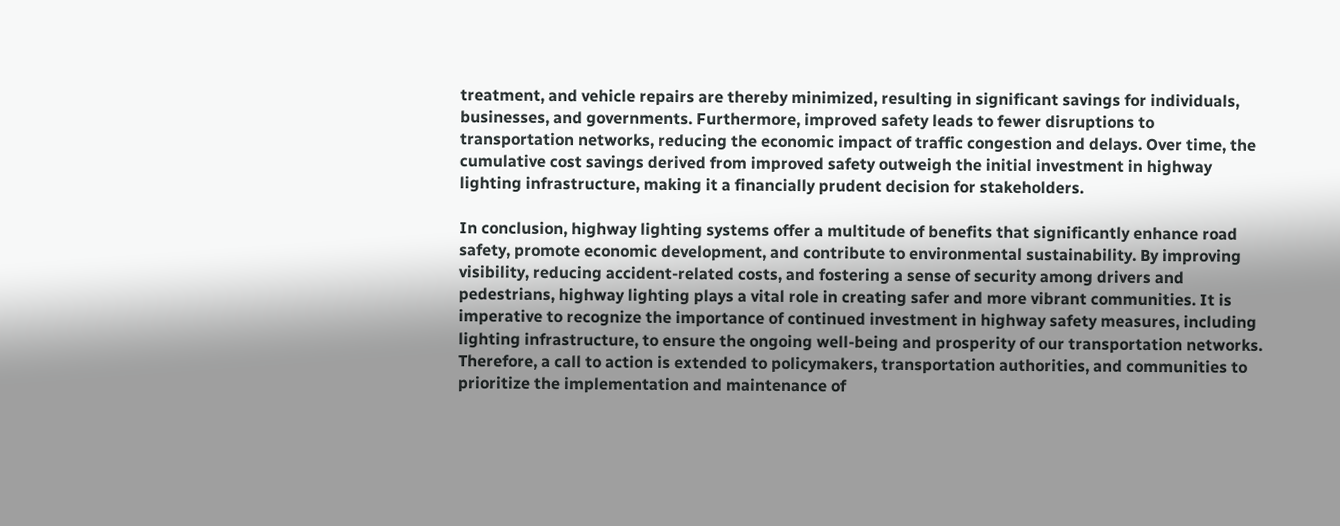treatment, and vehicle repairs are thereby minimized, resulting in significant savings for individuals, businesses, and governments. Furthermore, improved safety leads to fewer disruptions to transportation networks, reducing the economic impact of traffic congestion and delays. Over time, the cumulative cost savings derived from improved safety outweigh the initial investment in highway lighting infrastructure, making it a financially prudent decision for stakeholders.

In conclusion, highway lighting systems offer a multitude of benefits that significantly enhance road safety, promote economic development, and contribute to environmental sustainability. By improving visibility, reducing accident-related costs, and fostering a sense of security among drivers and pedestrians, highway lighting plays a vital role in creating safer and more vibrant communities. It is imperative to recognize the importance of continued investment in highway safety measures, including lighting infrastructure, to ensure the ongoing well-being and prosperity of our transportation networks. Therefore, a call to action is extended to policymakers, transportation authorities, and communities to prioritize the implementation and maintenance of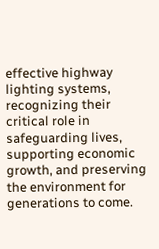effective highway lighting systems, recognizing their critical role in safeguarding lives, supporting economic growth, and preserving the environment for generations to come.